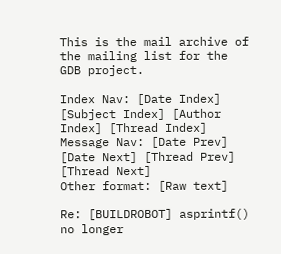This is the mail archive of the mailing list for the GDB project.

Index Nav: [Date Index] [Subject Index] [Author Index] [Thread Index]
Message Nav: [Date Prev] [Date Next] [Thread Prev] [Thread Next]
Other format: [Raw text]

Re: [BUILDROBOT] asprintf() no longer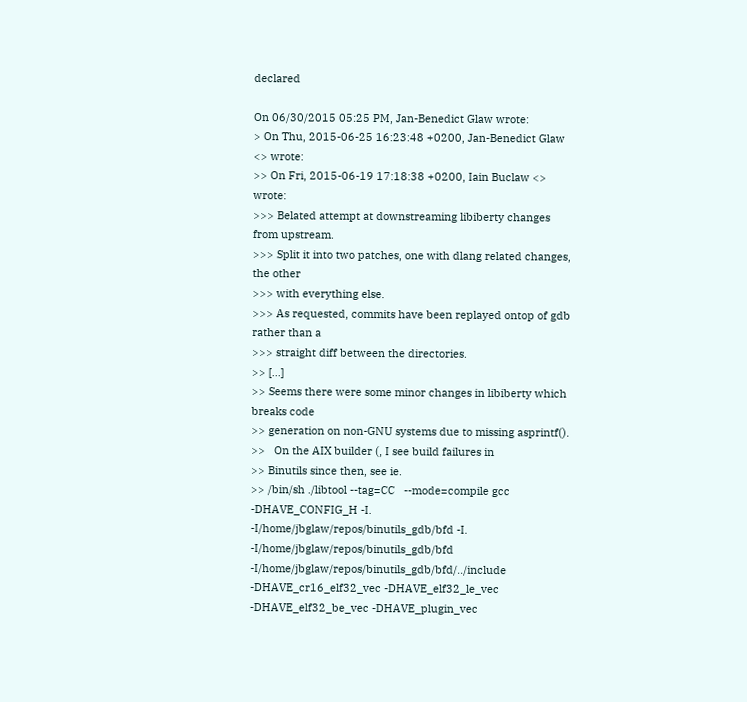declared

On 06/30/2015 05:25 PM, Jan-Benedict Glaw wrote:
> On Thu, 2015-06-25 16:23:48 +0200, Jan-Benedict Glaw <> wrote:
>> On Fri, 2015-06-19 17:18:38 +0200, Iain Buclaw <> wrote:
>>> Belated attempt at downstreaming libiberty changes from upstream.
>>> Split it into two patches, one with dlang related changes, the other
>>> with everything else.
>>> As requested, commits have been replayed ontop of gdb rather than a
>>> straight diff between the directories.
>> [...]
>> Seems there were some minor changes in libiberty which breaks code
>> generation on non-GNU systems due to missing asprintf().
>>   On the AIX builder (, I see build failures in
>> Binutils since then, see ie.
>> /bin/sh ./libtool --tag=CC   --mode=compile gcc -DHAVE_CONFIG_H -I. -I/home/jbglaw/repos/binutils_gdb/bfd -I. -I/home/jbglaw/repos/binutils_gdb/bfd -I/home/jbglaw/repos/binutils_gdb/bfd/../include  -DHAVE_cr16_elf32_vec -DHAVE_elf32_le_vec -DHAVE_elf32_be_vec -DHAVE_plugin_vec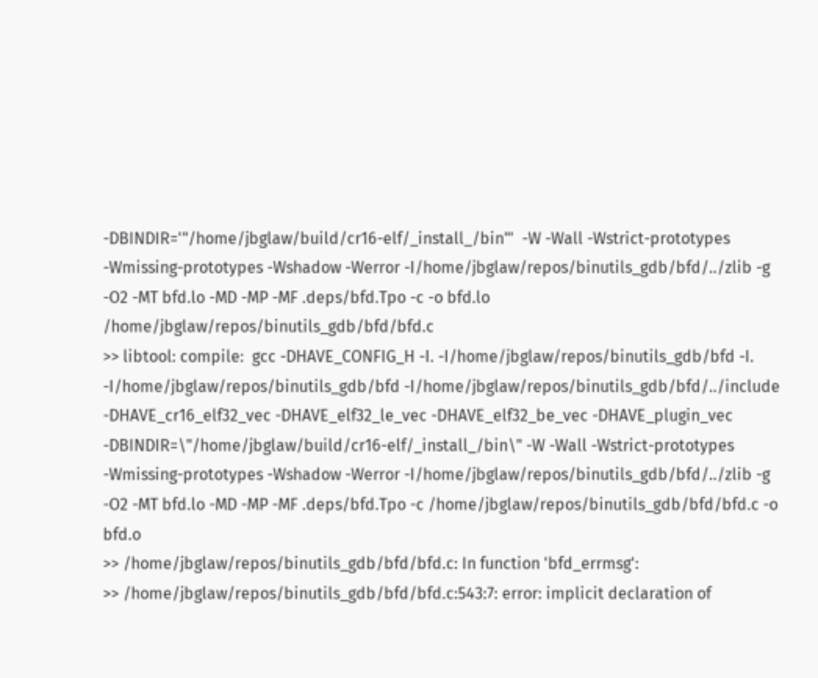-DBINDIR='"/home/jbglaw/build/cr16-elf/_install_/bin"'  -W -Wall -Wstrict-prototypes -Wmissing-prototypes -Wshadow -Werror -I/home/jbglaw/repos/binutils_gdb/bfd/../zlib -g -O2 -MT bfd.lo -MD -MP -MF .deps/bfd.Tpo -c -o bfd.lo /home/jbglaw/repos/binutils_gdb/bfd/bfd.c
>> libtool: compile:  gcc -DHAVE_CONFIG_H -I. -I/home/jbglaw/repos/binutils_gdb/bfd -I. -I/home/jbglaw/repos/binutils_gdb/bfd -I/home/jbglaw/repos/binutils_gdb/bfd/../include -DHAVE_cr16_elf32_vec -DHAVE_elf32_le_vec -DHAVE_elf32_be_vec -DHAVE_plugin_vec -DBINDIR=\"/home/jbglaw/build/cr16-elf/_install_/bin\" -W -Wall -Wstrict-prototypes -Wmissing-prototypes -Wshadow -Werror -I/home/jbglaw/repos/binutils_gdb/bfd/../zlib -g -O2 -MT bfd.lo -MD -MP -MF .deps/bfd.Tpo -c /home/jbglaw/repos/binutils_gdb/bfd/bfd.c -o bfd.o
>> /home/jbglaw/repos/binutils_gdb/bfd/bfd.c: In function 'bfd_errmsg':
>> /home/jbglaw/repos/binutils_gdb/bfd/bfd.c:543:7: error: implicit declaration of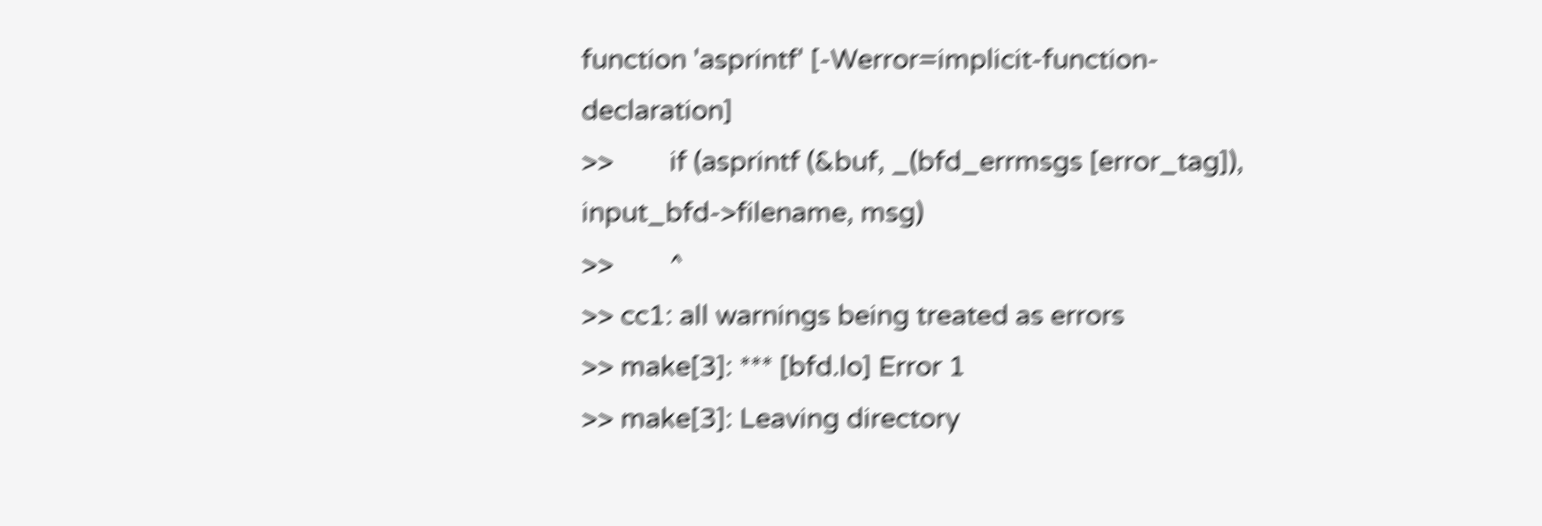function 'asprintf' [-Werror=implicit-function-declaration]
>>        if (asprintf (&buf, _(bfd_errmsgs [error_tag]), input_bfd->filename, msg)
>>        ^
>> cc1: all warnings being treated as errors
>> make[3]: *** [bfd.lo] Error 1
>> make[3]: Leaving directory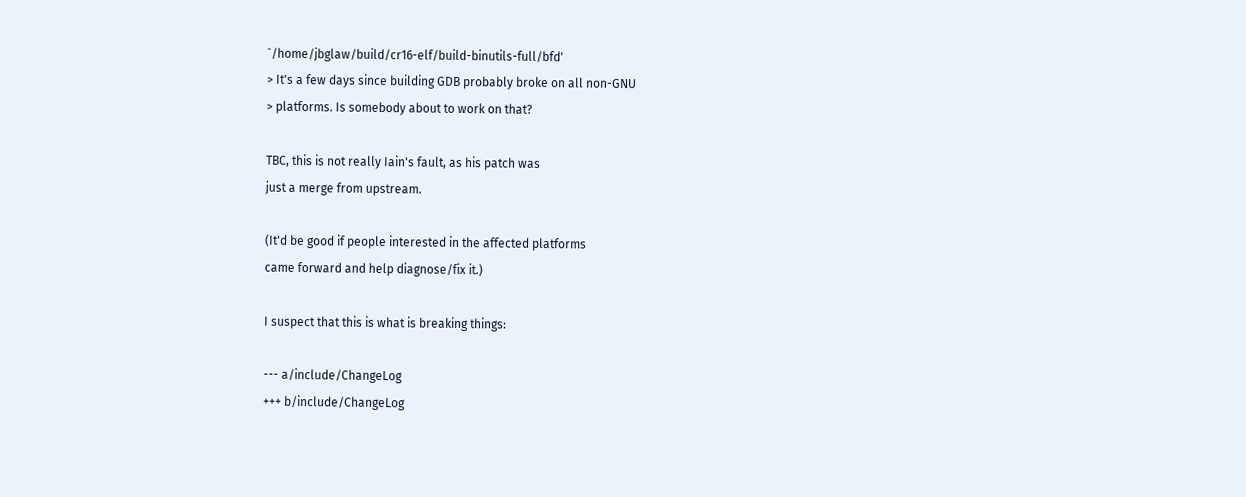`/home/jbglaw/build/cr16-elf/build-binutils-full/bfd'
> It's a few days since building GDB probably broke on all non-GNU
> platforms. Is somebody about to work on that?

TBC, this is not really Iain's fault, as his patch was
just a merge from upstream.

(It'd be good if people interested in the affected platforms
came forward and help diagnose/fix it.)

I suspect that this is what is breaking things:

--- a/include/ChangeLog
+++ b/include/ChangeLog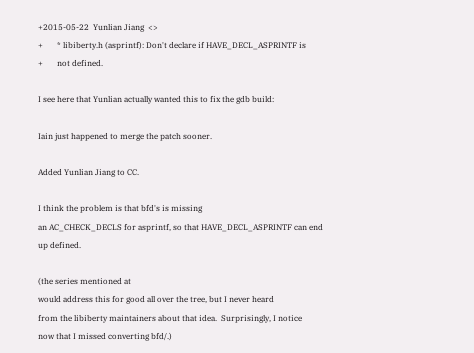+2015-05-22  Yunlian Jiang  <>
+       * libiberty.h (asprintf): Don't declare if HAVE_DECL_ASPRINTF is
+       not defined.

I see here that Yunlian actually wanted this to fix the gdb build:

Iain just happened to merge the patch sooner.

Added Yunlian Jiang to CC.

I think the problem is that bfd's is missing
an AC_CHECK_DECLS for asprintf, so that HAVE_DECL_ASPRINTF can end
up defined.

(the series mentioned at
would address this for good all over the tree, but I never heard
from the libiberty maintainers about that idea.  Surprisingly, I notice
now that I missed converting bfd/.)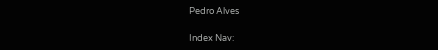Pedro Alves

Index Nav: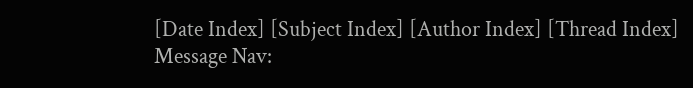[Date Index] [Subject Index] [Author Index] [Thread Index]
Message Nav: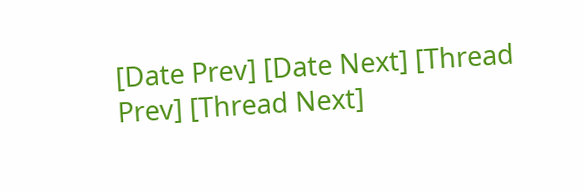[Date Prev] [Date Next] [Thread Prev] [Thread Next]